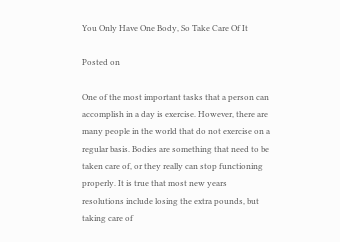You Only Have One Body, So Take Care Of It

Posted on

One of the most important tasks that a person can accomplish in a day is exercise. However, there are many people in the world that do not exercise on a regular basis. Bodies are something that need to be taken care of, or they really can stop functioning properly. It is true that most new years resolutions include losing the extra pounds, but taking care of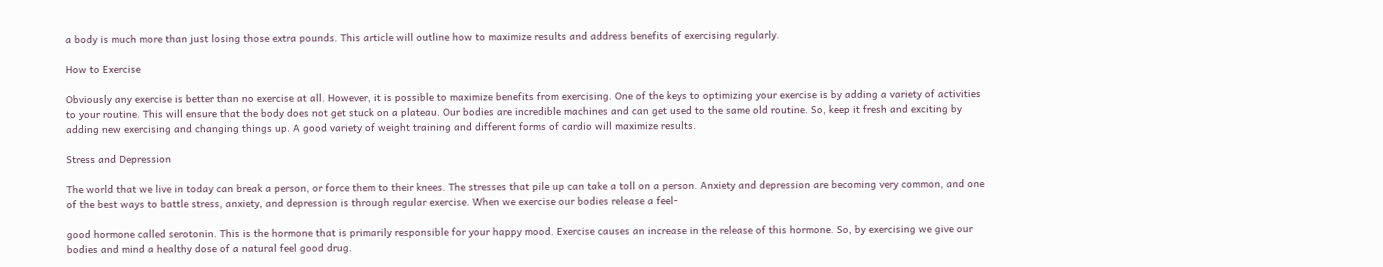a body is much more than just losing those extra pounds. This article will outline how to maximize results and address benefits of exercising regularly.

How to Exercise

Obviously any exercise is better than no exercise at all. However, it is possible to maximize benefits from exercising. One of the keys to optimizing your exercise is by adding a variety of activities to your routine. This will ensure that the body does not get stuck on a plateau. Our bodies are incredible machines and can get used to the same old routine. So, keep it fresh and exciting by adding new exercising and changing things up. A good variety of weight training and different forms of cardio will maximize results.

Stress and Depression

The world that we live in today can break a person, or force them to their knees. The stresses that pile up can take a toll on a person. Anxiety and depression are becoming very common, and one of the best ways to battle stress, anxiety, and depression is through regular exercise. When we exercise our bodies release a feel-

good hormone called serotonin. This is the hormone that is primarily responsible for your happy mood. Exercise causes an increase in the release of this hormone. So, by exercising we give our bodies and mind a healthy dose of a natural feel good drug.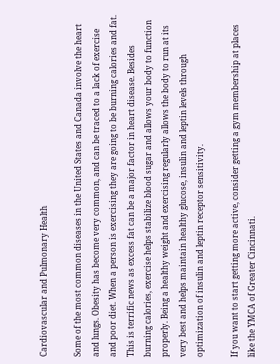Cardiovascular and Pulmonary Health

Some of the most common diseases in the United States and Canada involve the heart and lungs. Obesity has become very common, and can be traced to a lack of exercise and poor diet. When a person is exercising they are going to be burning calories and fat. This is terrific news as excess fat can be a major factor in heart disease. Besides burning calories, exercise helps stabilize blood sugar and allows your body to function properly. Being a healthy weight and exercising regularly allows the body to run at its very best and helps maintain healthy glucose, insulin and leptin levels through optimization of insulin and leptin receptor sensitivity.

If you want to start getting more active, consider getting a gym membership at places like the YMCA of Greater Cincinnati.